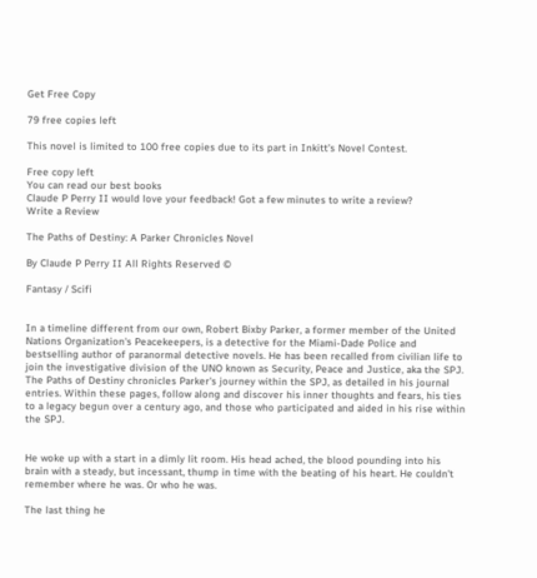Get Free Copy

79 free copies left

This novel is limited to 100 free copies due to its part in Inkitt’s Novel Contest.

Free copy left
You can read our best books
Claude P Perry II would love your feedback! Got a few minutes to write a review?
Write a Review

The Paths of Destiny: A Parker Chronicles Novel

By Claude P Perry II All Rights Reserved ©

Fantasy / Scifi


In a timeline different from our own, Robert Bixby Parker, a former member of the United Nations Organization's Peacekeepers, is a detective for the Miami-Dade Police and bestselling author of paranormal detective novels. He has been recalled from civilian life to join the investigative division of the UNO known as Security, Peace and Justice, aka the SPJ. The Paths of Destiny chronicles Parker's journey within the SPJ, as detailed in his journal entries. Within these pages, follow along and discover his inner thoughts and fears, his ties to a legacy begun over a century ago, and those who participated and aided in his rise within the SPJ.


He woke up with a start in a dimly lit room. His head ached, the blood pounding into his brain with a steady, but incessant, thump in time with the beating of his heart. He couldn’t remember where he was. Or who he was.

The last thing he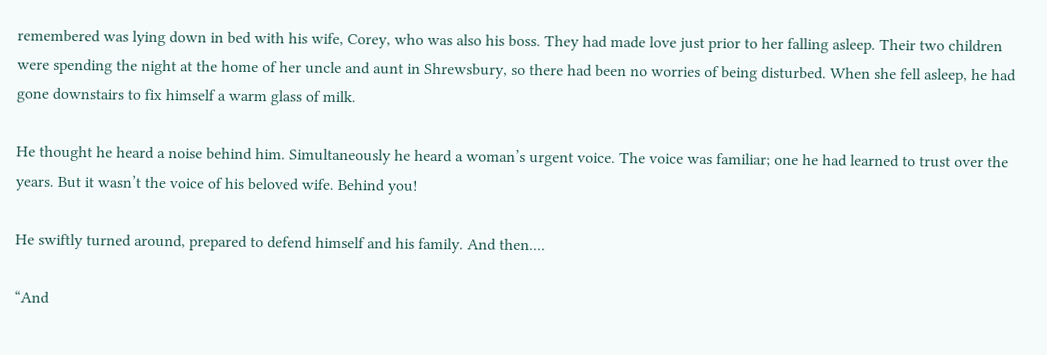remembered was lying down in bed with his wife, Corey, who was also his boss. They had made love just prior to her falling asleep. Their two children were spending the night at the home of her uncle and aunt in Shrewsbury, so there had been no worries of being disturbed. When she fell asleep, he had gone downstairs to fix himself a warm glass of milk.

He thought he heard a noise behind him. Simultaneously he heard a woman’s urgent voice. The voice was familiar; one he had learned to trust over the years. But it wasn’t the voice of his beloved wife. Behind you!

He swiftly turned around, prepared to defend himself and his family. And then....

“And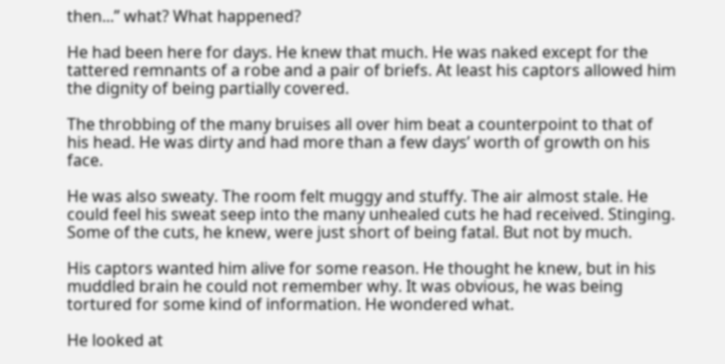then...” what? What happened?

He had been here for days. He knew that much. He was naked except for the tattered remnants of a robe and a pair of briefs. At least his captors allowed him the dignity of being partially covered.

The throbbing of the many bruises all over him beat a counterpoint to that of his head. He was dirty and had more than a few days’ worth of growth on his face.

He was also sweaty. The room felt muggy and stuffy. The air almost stale. He could feel his sweat seep into the many unhealed cuts he had received. Stinging. Some of the cuts, he knew, were just short of being fatal. But not by much.

His captors wanted him alive for some reason. He thought he knew, but in his muddled brain he could not remember why. It was obvious, he was being tortured for some kind of information. He wondered what.

He looked at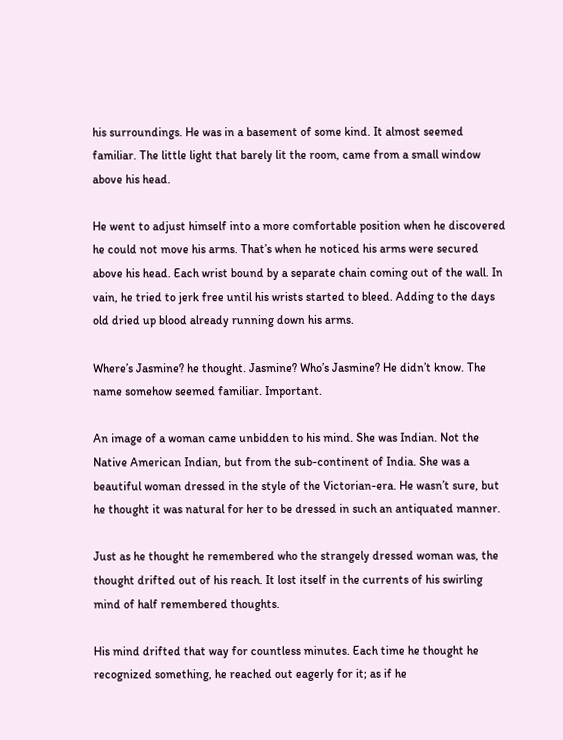his surroundings. He was in a basement of some kind. It almost seemed familiar. The little light that barely lit the room, came from a small window above his head.

He went to adjust himself into a more comfortable position when he discovered he could not move his arms. That’s when he noticed his arms were secured above his head. Each wrist bound by a separate chain coming out of the wall. In vain, he tried to jerk free until his wrists started to bleed. Adding to the days old dried up blood already running down his arms.

Where’s Jasmine? he thought. Jasmine? Who’s Jasmine? He didn’t know. The name somehow seemed familiar. Important.

An image of a woman came unbidden to his mind. She was Indian. Not the Native American Indian, but from the sub-continent of India. She was a beautiful woman dressed in the style of the Victorian-era. He wasn’t sure, but he thought it was natural for her to be dressed in such an antiquated manner.

Just as he thought he remembered who the strangely dressed woman was, the thought drifted out of his reach. It lost itself in the currents of his swirling mind of half remembered thoughts.

His mind drifted that way for countless minutes. Each time he thought he recognized something, he reached out eagerly for it; as if he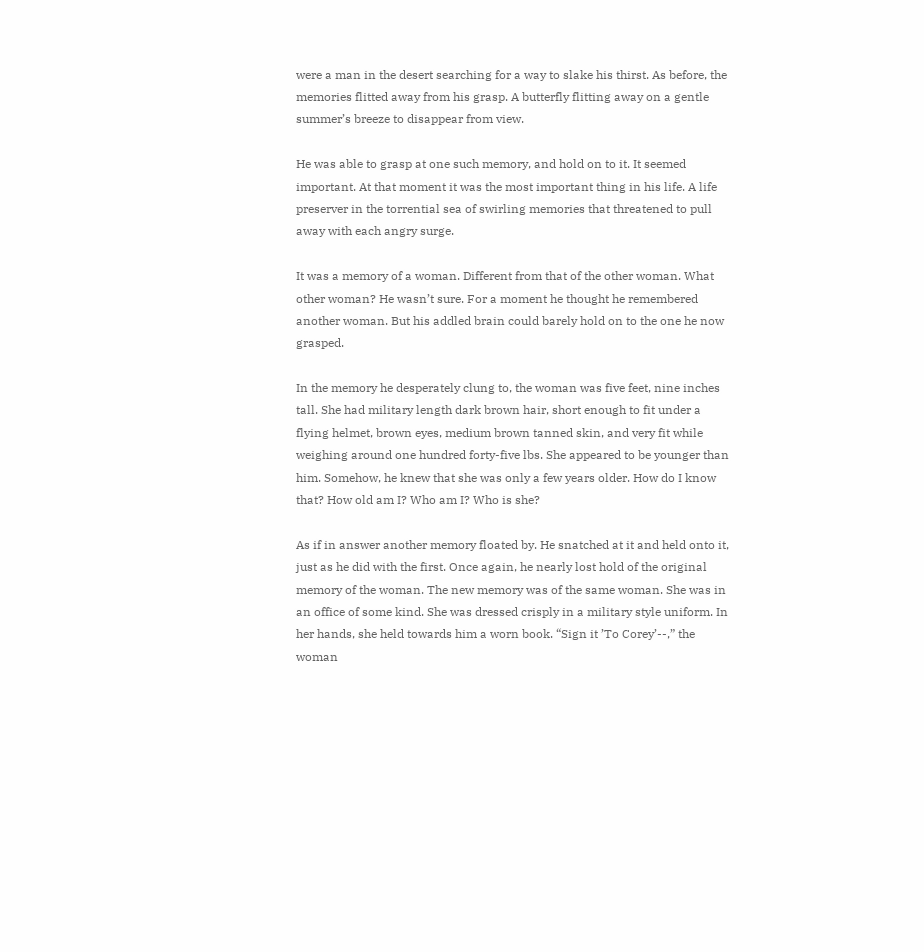were a man in the desert searching for a way to slake his thirst. As before, the memories flitted away from his grasp. A butterfly flitting away on a gentle summer’s breeze to disappear from view.

He was able to grasp at one such memory, and hold on to it. It seemed important. At that moment it was the most important thing in his life. A life preserver in the torrential sea of swirling memories that threatened to pull away with each angry surge.

It was a memory of a woman. Different from that of the other woman. What other woman? He wasn’t sure. For a moment he thought he remembered another woman. But his addled brain could barely hold on to the one he now grasped.

In the memory he desperately clung to, the woman was five feet, nine inches tall. She had military length dark brown hair, short enough to fit under a flying helmet, brown eyes, medium brown tanned skin, and very fit while weighing around one hundred forty-five lbs. She appeared to be younger than him. Somehow, he knew that she was only a few years older. How do I know that? How old am I? Who am I? Who is she?

As if in answer another memory floated by. He snatched at it and held onto it, just as he did with the first. Once again, he nearly lost hold of the original memory of the woman. The new memory was of the same woman. She was in an office of some kind. She was dressed crisply in a military style uniform. In her hands, she held towards him a worn book. “Sign it ’To Corey’--,” the woman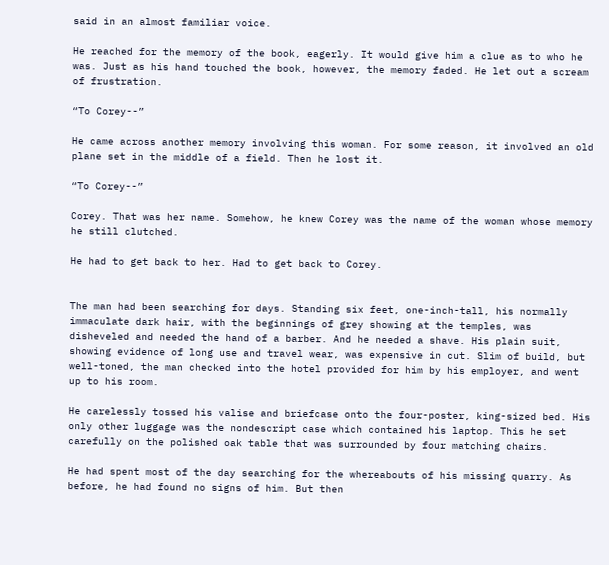said in an almost familiar voice.

He reached for the memory of the book, eagerly. It would give him a clue as to who he was. Just as his hand touched the book, however, the memory faded. He let out a scream of frustration.

“To Corey--”

He came across another memory involving this woman. For some reason, it involved an old plane set in the middle of a field. Then he lost it.

“To Corey--”

Corey. That was her name. Somehow, he knew Corey was the name of the woman whose memory he still clutched.

He had to get back to her. Had to get back to Corey.


The man had been searching for days. Standing six feet, one-inch-tall, his normally immaculate dark hair, with the beginnings of grey showing at the temples, was disheveled and needed the hand of a barber. And he needed a shave. His plain suit, showing evidence of long use and travel wear, was expensive in cut. Slim of build, but well-toned, the man checked into the hotel provided for him by his employer, and went up to his room.

He carelessly tossed his valise and briefcase onto the four-poster, king-sized bed. His only other luggage was the nondescript case which contained his laptop. This he set carefully on the polished oak table that was surrounded by four matching chairs.

He had spent most of the day searching for the whereabouts of his missing quarry. As before, he had found no signs of him. But then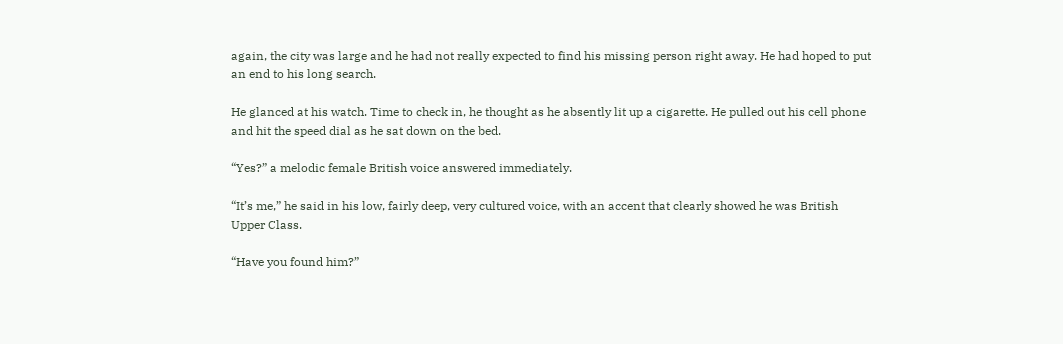again, the city was large and he had not really expected to find his missing person right away. He had hoped to put an end to his long search.

He glanced at his watch. Time to check in, he thought as he absently lit up a cigarette. He pulled out his cell phone and hit the speed dial as he sat down on the bed.

“Yes?” a melodic female British voice answered immediately.

“It’s me,” he said in his low, fairly deep, very cultured voice, with an accent that clearly showed he was British Upper Class.

“Have you found him?”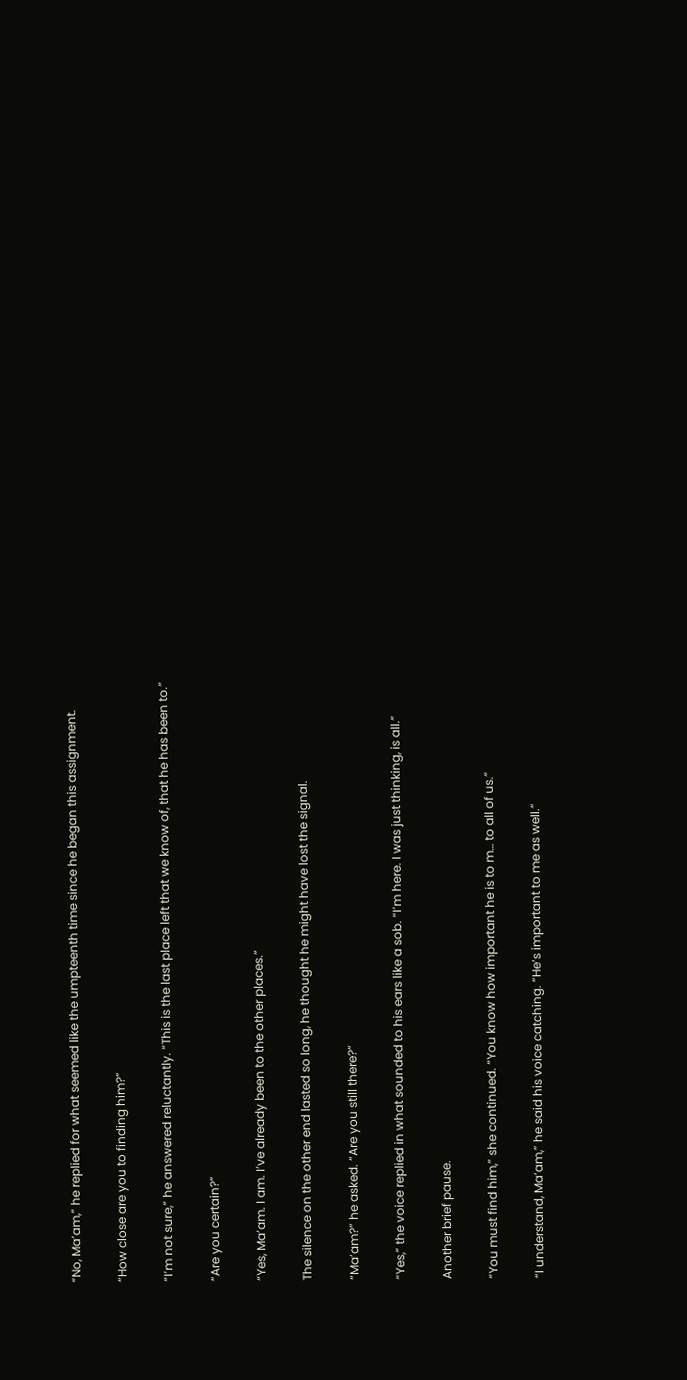“No, Ma’am,” he replied for what seemed like the umpteenth time since he began this assignment.

“How close are you to finding him?”

“I’m not sure,” he answered reluctantly. “This is the last place left that we know of, that he has been to.”

“Are you certain?”

“Yes, Ma’am. I am. I’ve already been to the other places.”

The silence on the other end lasted so long, he thought he might have lost the signal.

“Ma’am?” he asked. “Are you still there?”

“Yes,” the voice replied in what sounded to his ears like a sob. “I’m here. I was just thinking, is all.”

Another brief pause.

“You must find him,” she continued. “You know how important he is to m… to all of us.”

“I understand, Ma’am,” he said his voice catching. “He’s important to me as well.”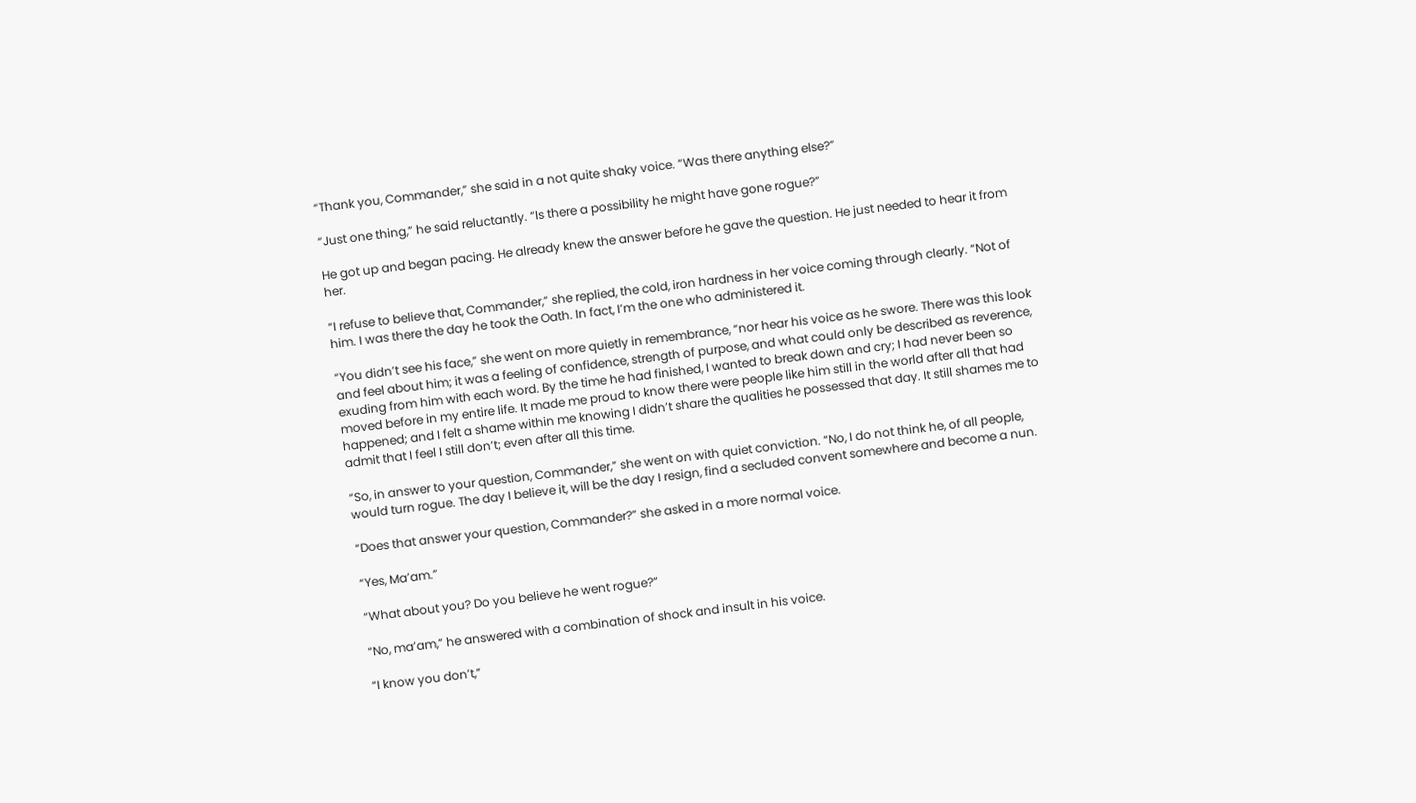“Thank you, Commander,” she said in a not quite shaky voice. “Was there anything else?”

“Just one thing,” he said reluctantly. “Is there a possibility he might have gone rogue?”

He got up and began pacing. He already knew the answer before he gave the question. He just needed to hear it from her.

“I refuse to believe that, Commander,” she replied, the cold, iron hardness in her voice coming through clearly. “Not of him. I was there the day he took the Oath. In fact, I’m the one who administered it.

“You didn’t see his face,” she went on more quietly in remembrance, “nor hear his voice as he swore. There was this look and feel about him; it was a feeling of confidence, strength of purpose, and what could only be described as reverence, exuding from him with each word. By the time he had finished, I wanted to break down and cry; I had never been so moved before in my entire life. It made me proud to know there were people like him still in the world after all that had happened; and I felt a shame within me knowing I didn’t share the qualities he possessed that day. It still shames me to admit that I feel I still don’t; even after all this time.

“So, in answer to your question, Commander,” she went on with quiet conviction. “No, I do not think he, of all people, would turn rogue. The day I believe it, will be the day I resign, find a secluded convent somewhere and become a nun.

“Does that answer your question, Commander?” she asked in a more normal voice.

“Yes, Ma’am.”

“What about you? Do you believe he went rogue?”

“No, ma’am,” he answered with a combination of shock and insult in his voice.

“I know you don’t,”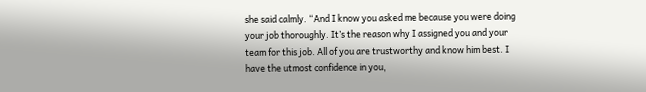she said calmly. “And I know you asked me because you were doing your job thoroughly. It’s the reason why I assigned you and your team for this job. All of you are trustworthy and know him best. I have the utmost confidence in you,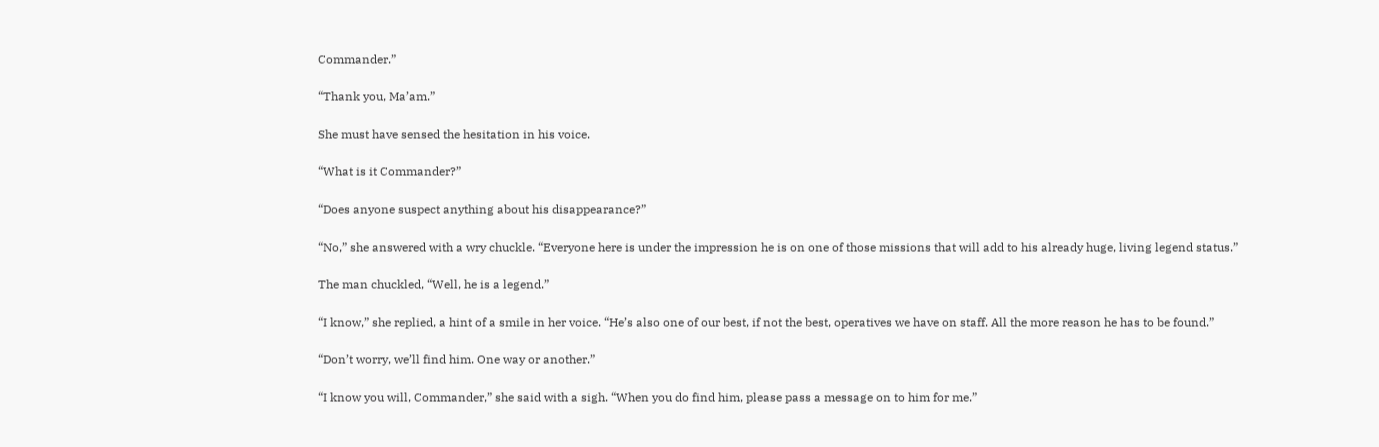Commander.”

“Thank you, Ma’am.”

She must have sensed the hesitation in his voice.

“What is it Commander?”

“Does anyone suspect anything about his disappearance?”

“No,” she answered with a wry chuckle. “Everyone here is under the impression he is on one of those missions that will add to his already huge, living legend status.”

The man chuckled, “Well, he is a legend.”

“I know,” she replied, a hint of a smile in her voice. “He’s also one of our best, if not the best, operatives we have on staff. All the more reason he has to be found.”

“Don’t worry, we’ll find him. One way or another.”

“I know you will, Commander,” she said with a sigh. “When you do find him, please pass a message on to him for me.”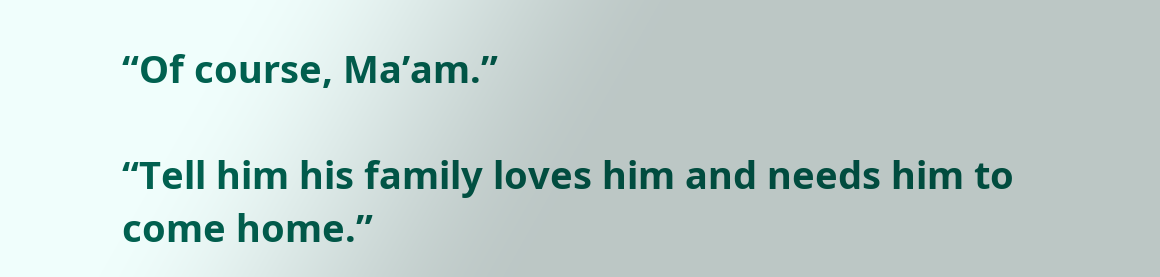“Of course, Ma’am.”

“Tell him his family loves him and needs him to come home.”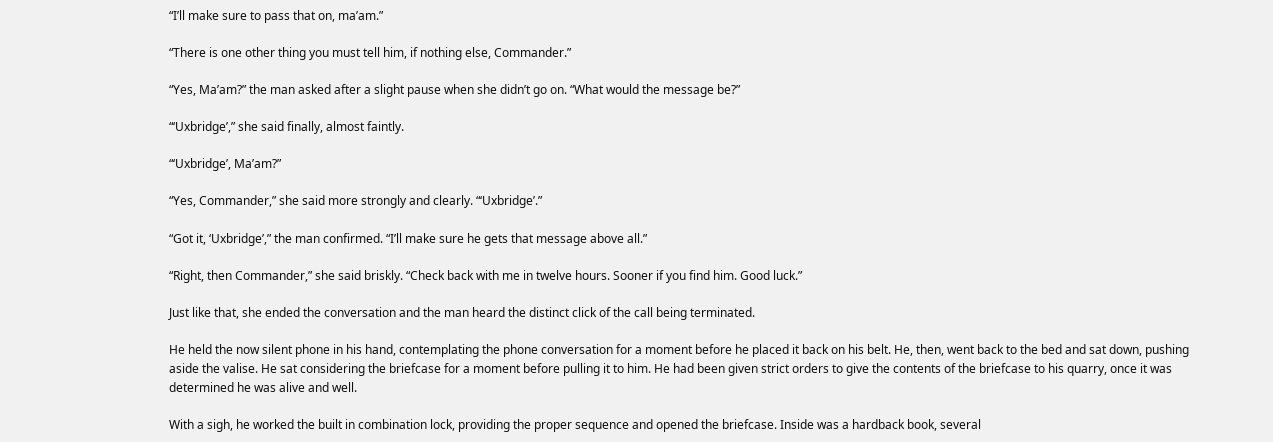“I’ll make sure to pass that on, ma’am.”

“There is one other thing you must tell him, if nothing else, Commander.”

“Yes, Ma’am?” the man asked after a slight pause when she didn’t go on. “What would the message be?”

“‘Uxbridge’,” she said finally, almost faintly.

“‘Uxbridge’, Ma’am?”

“Yes, Commander,” she said more strongly and clearly. “‘Uxbridge’.”

“Got it, ‘Uxbridge’,” the man confirmed. “I’ll make sure he gets that message above all.”

“Right, then Commander,” she said briskly. “Check back with me in twelve hours. Sooner if you find him. Good luck.”

Just like that, she ended the conversation and the man heard the distinct click of the call being terminated.

He held the now silent phone in his hand, contemplating the phone conversation for a moment before he placed it back on his belt. He, then, went back to the bed and sat down, pushing aside the valise. He sat considering the briefcase for a moment before pulling it to him. He had been given strict orders to give the contents of the briefcase to his quarry, once it was determined he was alive and well.

With a sigh, he worked the built in combination lock, providing the proper sequence and opened the briefcase. Inside was a hardback book, several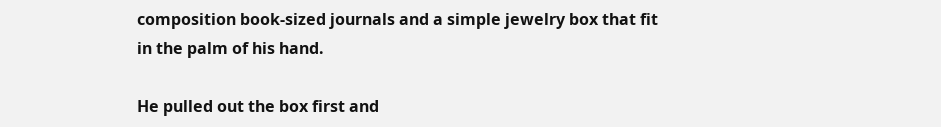composition book-sized journals and a simple jewelry box that fit in the palm of his hand.

He pulled out the box first and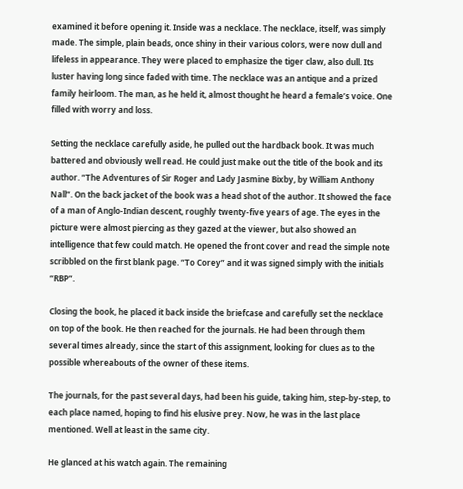examined it before opening it. Inside was a necklace. The necklace, itself, was simply made. The simple, plain beads, once shiny in their various colors, were now dull and lifeless in appearance. They were placed to emphasize the tiger claw, also dull. Its luster having long since faded with time. The necklace was an antique and a prized family heirloom. The man, as he held it, almost thought he heard a female’s voice. One filled with worry and loss.

Setting the necklace carefully aside, he pulled out the hardback book. It was much battered and obviously well read. He could just make out the title of the book and its author. “The Adventures of Sir Roger and Lady Jasmine Bixby, by William Anthony Nall”. On the back jacket of the book was a head shot of the author. It showed the face of a man of Anglo-Indian descent, roughly twenty-five years of age. The eyes in the picture were almost piercing as they gazed at the viewer, but also showed an intelligence that few could match. He opened the front cover and read the simple note scribbled on the first blank page. “To Corey” and it was signed simply with the initials “RBP”.

Closing the book, he placed it back inside the briefcase and carefully set the necklace on top of the book. He then reached for the journals. He had been through them several times already, since the start of this assignment, looking for clues as to the possible whereabouts of the owner of these items.

The journals, for the past several days, had been his guide, taking him, step-by-step, to each place named, hoping to find his elusive prey. Now, he was in the last place mentioned. Well at least in the same city.

He glanced at his watch again. The remaining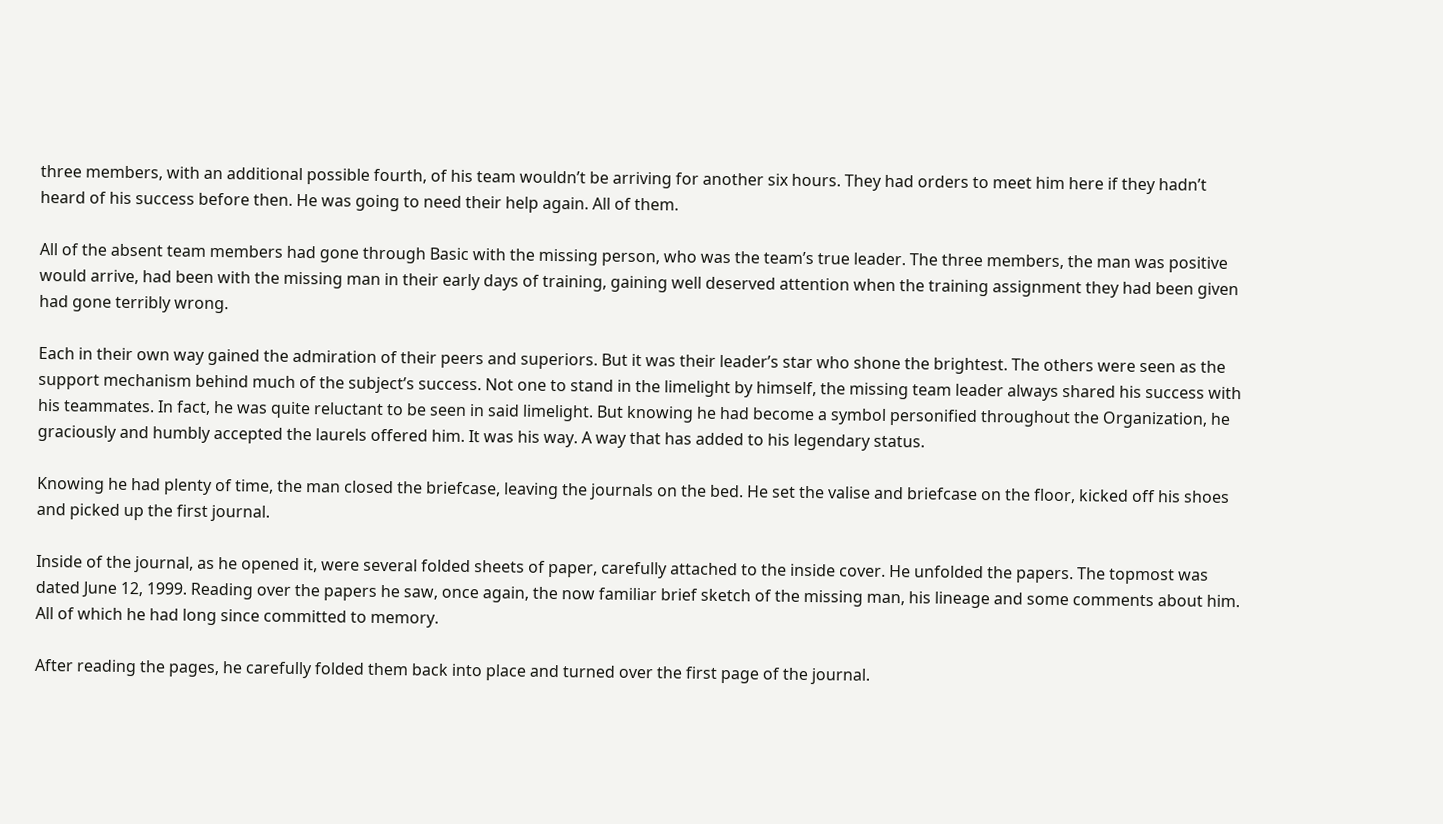three members, with an additional possible fourth, of his team wouldn’t be arriving for another six hours. They had orders to meet him here if they hadn’t heard of his success before then. He was going to need their help again. All of them.

All of the absent team members had gone through Basic with the missing person, who was the team’s true leader. The three members, the man was positive would arrive, had been with the missing man in their early days of training, gaining well deserved attention when the training assignment they had been given had gone terribly wrong.

Each in their own way gained the admiration of their peers and superiors. But it was their leader’s star who shone the brightest. The others were seen as the support mechanism behind much of the subject’s success. Not one to stand in the limelight by himself, the missing team leader always shared his success with his teammates. In fact, he was quite reluctant to be seen in said limelight. But knowing he had become a symbol personified throughout the Organization, he graciously and humbly accepted the laurels offered him. It was his way. A way that has added to his legendary status.

Knowing he had plenty of time, the man closed the briefcase, leaving the journals on the bed. He set the valise and briefcase on the floor, kicked off his shoes and picked up the first journal.

Inside of the journal, as he opened it, were several folded sheets of paper, carefully attached to the inside cover. He unfolded the papers. The topmost was dated June 12, 1999. Reading over the papers he saw, once again, the now familiar brief sketch of the missing man, his lineage and some comments about him. All of which he had long since committed to memory.

After reading the pages, he carefully folded them back into place and turned over the first page of the journal.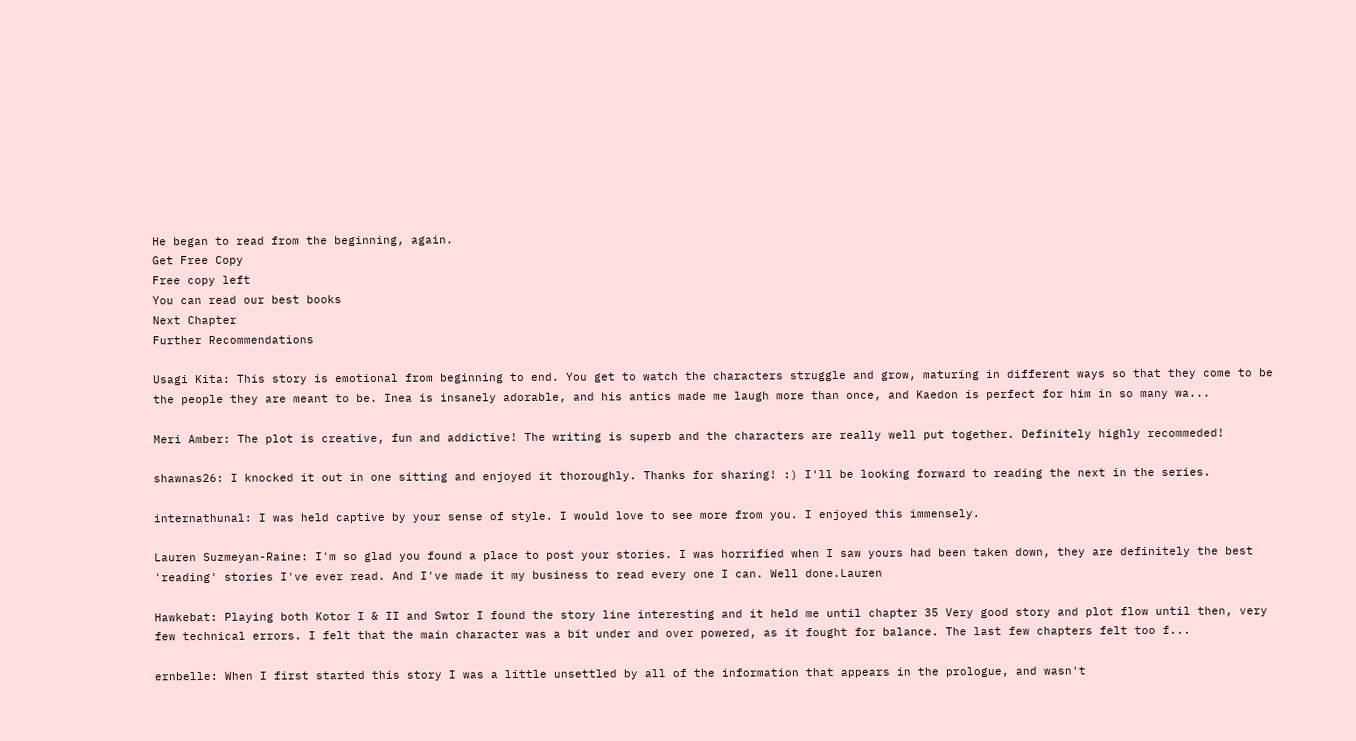He began to read from the beginning, again.
Get Free Copy
Free copy left
You can read our best books
Next Chapter
Further Recommendations

Usagi Kita: This story is emotional from beginning to end. You get to watch the characters struggle and grow, maturing in different ways so that they come to be the people they are meant to be. Inea is insanely adorable, and his antics made me laugh more than once, and Kaedon is perfect for him in so many wa...

Meri Amber: The plot is creative, fun and addictive! The writing is superb and the characters are really well put together. Definitely highly recommeded!

shawnas26: I knocked it out in one sitting and enjoyed it thoroughly. Thanks for sharing! :) I'll be looking forward to reading the next in the series.

internathunal: I was held captive by your sense of style. I would love to see more from you. I enjoyed this immensely.

Lauren Suzmeyan-Raine: I'm so glad you found a place to post your stories. I was horrified when I saw yours had been taken down, they are definitely the best 'reading' stories I've ever read. And I've made it my business to read every one I can. Well done.Lauren

Hawkebat: Playing both Kotor I & II and Swtor I found the story line interesting and it held me until chapter 35 Very good story and plot flow until then, very few technical errors. I felt that the main character was a bit under and over powered, as it fought for balance. The last few chapters felt too f...

ernbelle: When I first started this story I was a little unsettled by all of the information that appears in the prologue, and wasn't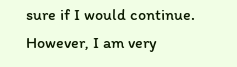sure if I would continue. However, I am very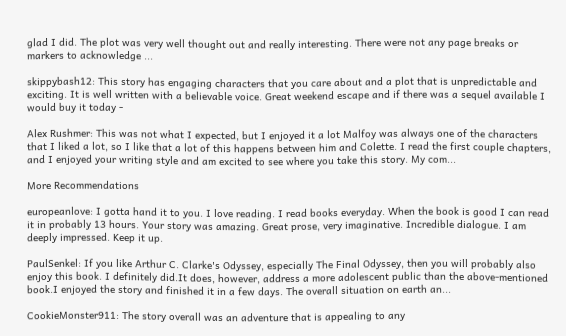glad I did. The plot was very well thought out and really interesting. There were not any page breaks or markers to acknowledge ...

skippybash12: This story has engaging characters that you care about and a plot that is unpredictable and exciting. It is well written with a believable voice. Great weekend escape and if there was a sequel available I would buy it today -

Alex Rushmer: This was not what I expected, but I enjoyed it a lot Malfoy was always one of the characters that I liked a lot, so I like that a lot of this happens between him and Colette. I read the first couple chapters, and I enjoyed your writing style and am excited to see where you take this story. My com...

More Recommendations

europeanlove: I gotta hand it to you. I love reading. I read books everyday. When the book is good I can read it in probably 13 hours. Your story was amazing. Great prose, very imaginative. Incredible dialogue. I am deeply impressed. Keep it up.

PaulSenkel: If you like Arthur C. Clarke's Odyssey, especially The Final Odyssey, then you will probably also enjoy this book. I definitely did.It does, however, address a more adolescent public than the above-mentioned book.I enjoyed the story and finished it in a few days. The overall situation on earth an...

CookieMonster911: The story overall was an adventure that is appealing to any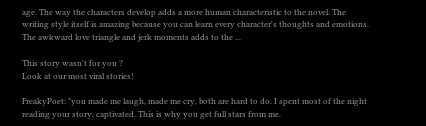age. The way the characters develop adds a more human characteristic to the novel. The writing style itself is amazing because you can learn every character's thoughts and emotions. The awkward love triangle and jerk moments adds to the ...

This story wasn't for you ?
Look at our most viral stories!

FreakyPoet: "you made me laugh, made me cry, both are hard to do. I spent most of the night reading your story, captivated. This is why you get full stars from me.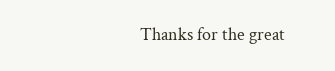Thanks for the great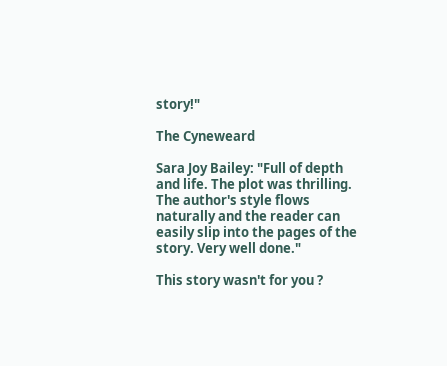story!"

The Cyneweard

Sara Joy Bailey: "Full of depth and life. The plot was thrilling. The author's style flows naturally and the reader can easily slip into the pages of the story. Very well done."

This story wasn't for you ?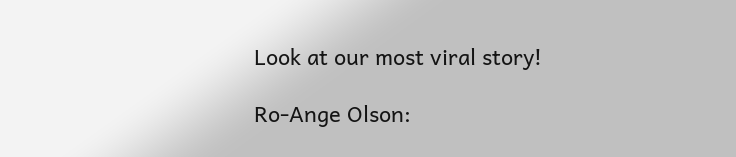Look at our most viral story!

Ro-Ange Olson: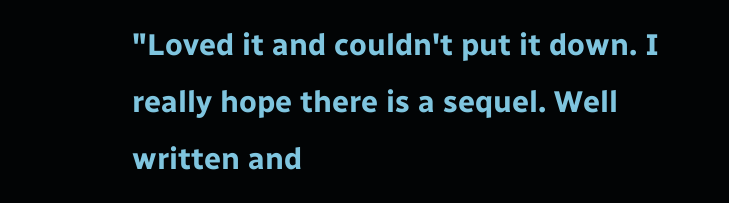"Loved it and couldn't put it down. I really hope there is a sequel. Well written and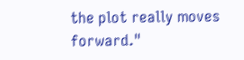the plot really moves forward."